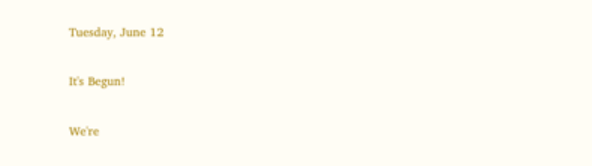Tuesday, June 12

It's Begun!

We're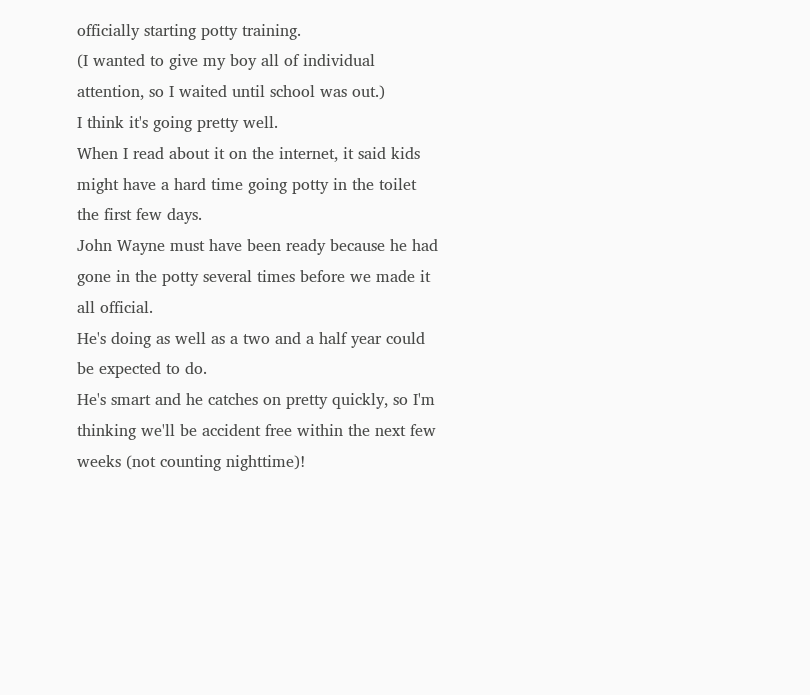officially starting potty training.
(I wanted to give my boy all of individual attention, so I waited until school was out.)
I think it's going pretty well.
When I read about it on the internet, it said kids might have a hard time going potty in the toilet the first few days.
John Wayne must have been ready because he had gone in the potty several times before we made it all official.
He's doing as well as a two and a half year could be expected to do.
He's smart and he catches on pretty quickly, so I'm thinking we'll be accident free within the next few weeks (not counting nighttime)!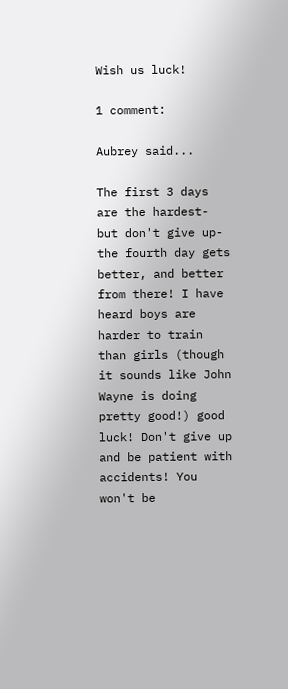Wish us luck!

1 comment:

Aubrey said...

The first 3 days are the hardest- but don't give up- the fourth day gets better, and better from there! I have heard boys are harder to train than girls (though it sounds like John Wayne is doing pretty good!) good luck! Don't give up and be patient with accidents! You won't be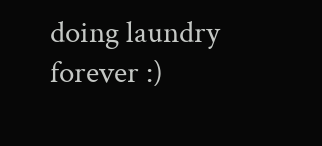doing laundry forever :)